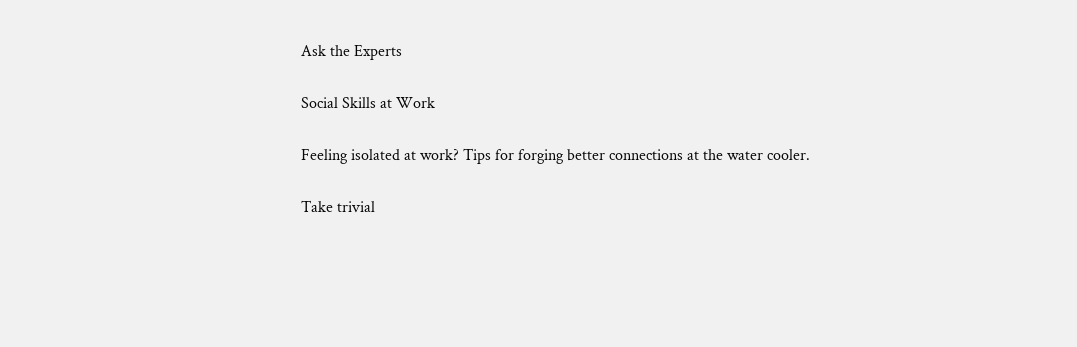Ask the Experts

Social Skills at Work

Feeling isolated at work? Tips for forging better connections at the water cooler.

Take trivial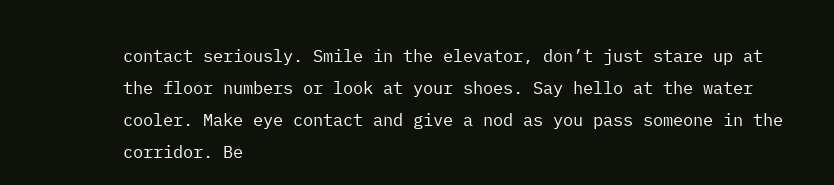contact seriously. Smile in the elevator, don’t just stare up at the floor numbers or look at your shoes. Say hello at the water cooler. Make eye contact and give a nod as you pass someone in the corridor. Be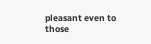pleasant even to those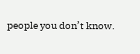people you don’t know.